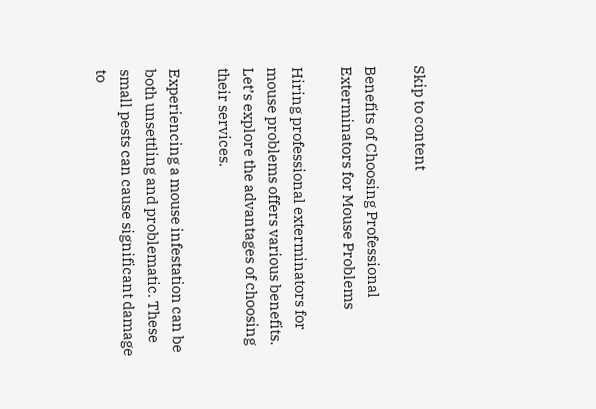Skip to content

Benefits of Choosing Professional Exterminators for Mouse Problems

Hiring professional exterminators for mouse problems offers various benefits. Let’s explore the advantages of choosing their services.

Experiencing a mouse infestation can be both unsettling and problematic. These small pests can cause significant damage to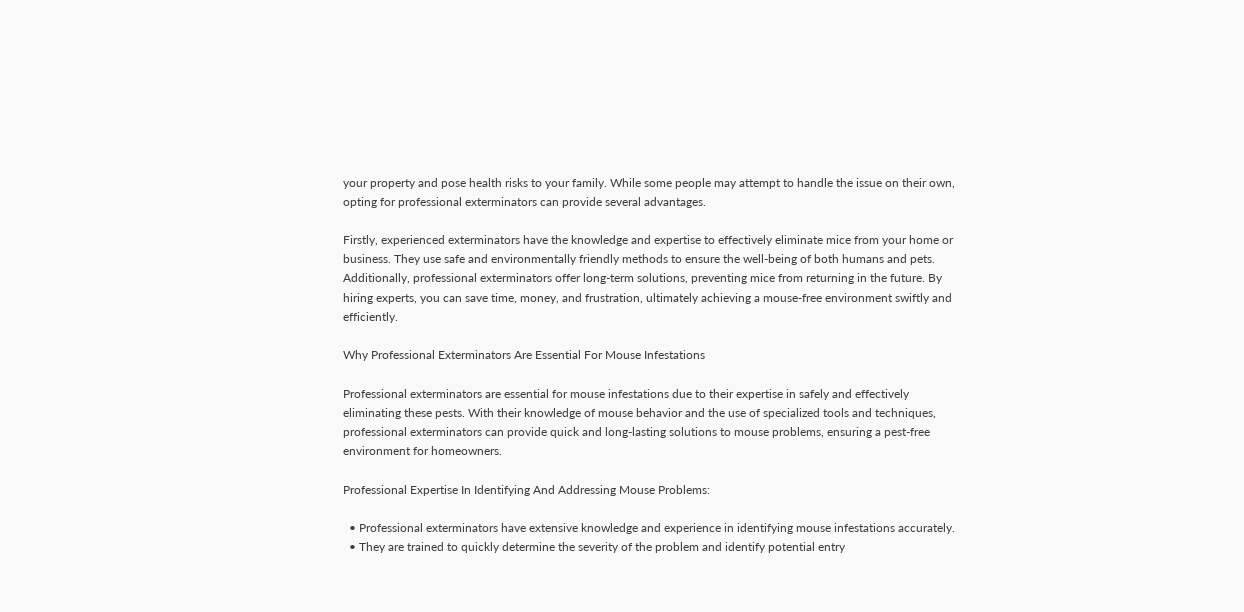your property and pose health risks to your family. While some people may attempt to handle the issue on their own, opting for professional exterminators can provide several advantages.

Firstly, experienced exterminators have the knowledge and expertise to effectively eliminate mice from your home or business. They use safe and environmentally friendly methods to ensure the well-being of both humans and pets. Additionally, professional exterminators offer long-term solutions, preventing mice from returning in the future. By hiring experts, you can save time, money, and frustration, ultimately achieving a mouse-free environment swiftly and efficiently.

Why Professional Exterminators Are Essential For Mouse Infestations

Professional exterminators are essential for mouse infestations due to their expertise in safely and effectively eliminating these pests. With their knowledge of mouse behavior and the use of specialized tools and techniques, professional exterminators can provide quick and long-lasting solutions to mouse problems, ensuring a pest-free environment for homeowners.

Professional Expertise In Identifying And Addressing Mouse Problems:

  • Professional exterminators have extensive knowledge and experience in identifying mouse infestations accurately.
  • They are trained to quickly determine the severity of the problem and identify potential entry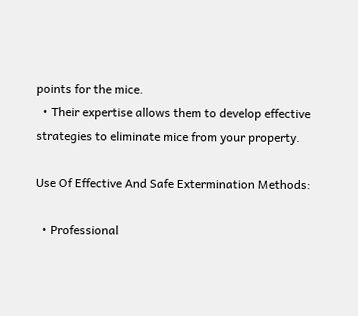points for the mice.
  • Their expertise allows them to develop effective strategies to eliminate mice from your property.

Use Of Effective And Safe Extermination Methods:

  • Professional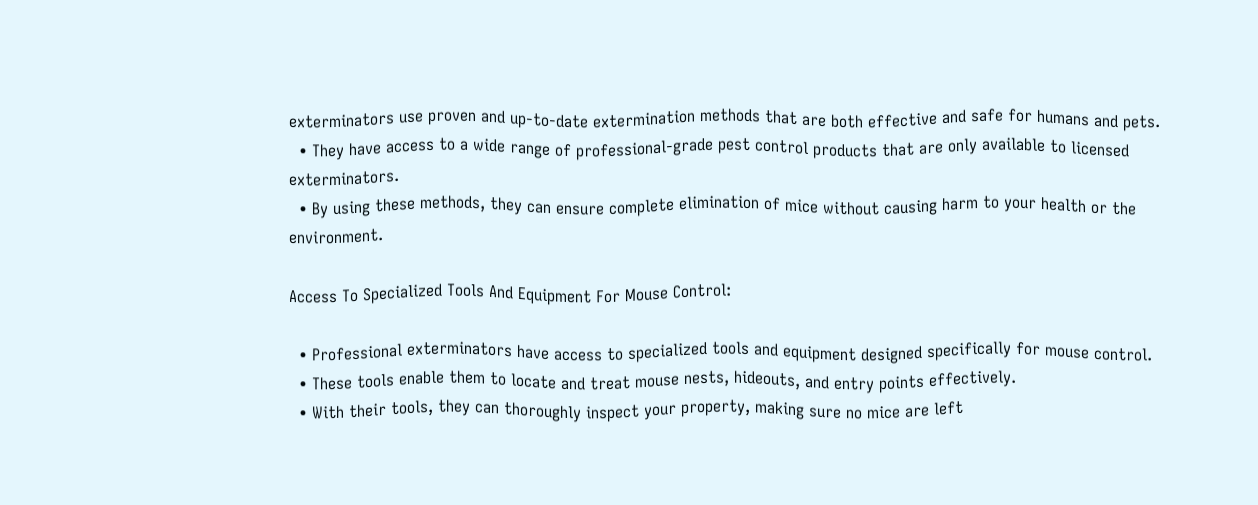exterminators use proven and up-to-date extermination methods that are both effective and safe for humans and pets.
  • They have access to a wide range of professional-grade pest control products that are only available to licensed exterminators.
  • By using these methods, they can ensure complete elimination of mice without causing harm to your health or the environment.

Access To Specialized Tools And Equipment For Mouse Control:

  • Professional exterminators have access to specialized tools and equipment designed specifically for mouse control.
  • These tools enable them to locate and treat mouse nests, hideouts, and entry points effectively.
  • With their tools, they can thoroughly inspect your property, making sure no mice are left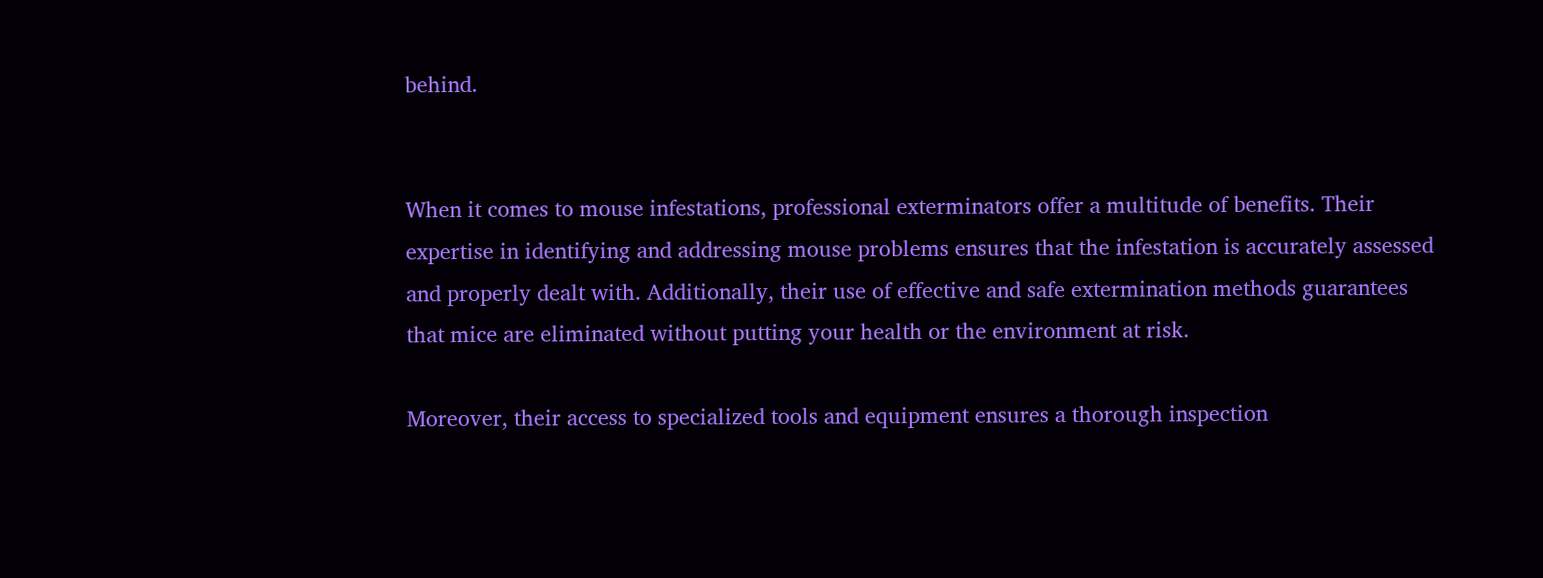behind.


When it comes to mouse infestations, professional exterminators offer a multitude of benefits. Their expertise in identifying and addressing mouse problems ensures that the infestation is accurately assessed and properly dealt with. Additionally, their use of effective and safe extermination methods guarantees that mice are eliminated without putting your health or the environment at risk.

Moreover, their access to specialized tools and equipment ensures a thorough inspection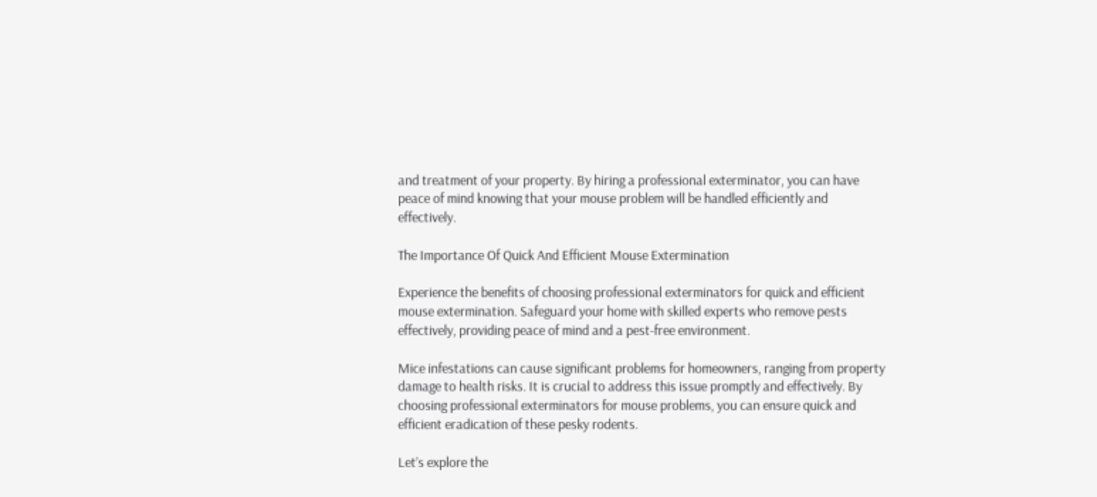and treatment of your property. By hiring a professional exterminator, you can have peace of mind knowing that your mouse problem will be handled efficiently and effectively.

The Importance Of Quick And Efficient Mouse Extermination

Experience the benefits of choosing professional exterminators for quick and efficient mouse extermination. Safeguard your home with skilled experts who remove pests effectively, providing peace of mind and a pest-free environment.

Mice infestations can cause significant problems for homeowners, ranging from property damage to health risks. It is crucial to address this issue promptly and effectively. By choosing professional exterminators for mouse problems, you can ensure quick and efficient eradication of these pesky rodents.

Let’s explore the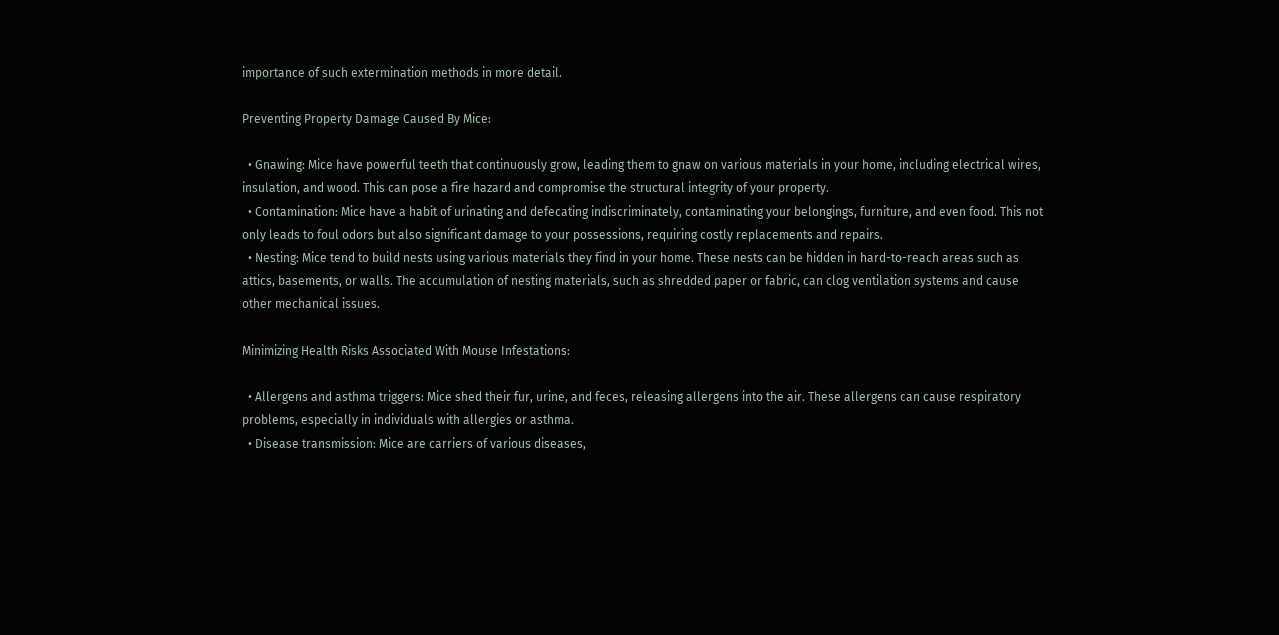importance of such extermination methods in more detail.

Preventing Property Damage Caused By Mice:

  • Gnawing: Mice have powerful teeth that continuously grow, leading them to gnaw on various materials in your home, including electrical wires, insulation, and wood. This can pose a fire hazard and compromise the structural integrity of your property.
  • Contamination: Mice have a habit of urinating and defecating indiscriminately, contaminating your belongings, furniture, and even food. This not only leads to foul odors but also significant damage to your possessions, requiring costly replacements and repairs.
  • Nesting: Mice tend to build nests using various materials they find in your home. These nests can be hidden in hard-to-reach areas such as attics, basements, or walls. The accumulation of nesting materials, such as shredded paper or fabric, can clog ventilation systems and cause other mechanical issues.

Minimizing Health Risks Associated With Mouse Infestations:

  • Allergens and asthma triggers: Mice shed their fur, urine, and feces, releasing allergens into the air. These allergens can cause respiratory problems, especially in individuals with allergies or asthma.
  • Disease transmission: Mice are carriers of various diseases,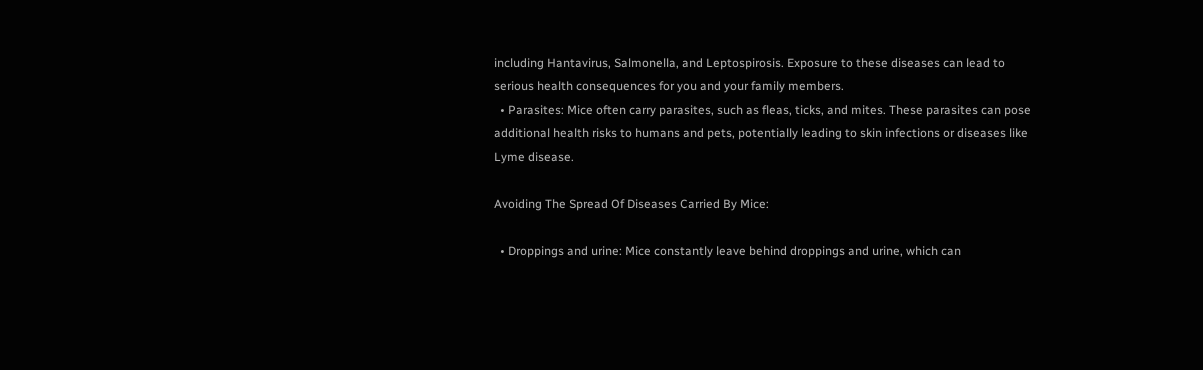including Hantavirus, Salmonella, and Leptospirosis. Exposure to these diseases can lead to serious health consequences for you and your family members.
  • Parasites: Mice often carry parasites, such as fleas, ticks, and mites. These parasites can pose additional health risks to humans and pets, potentially leading to skin infections or diseases like Lyme disease.

Avoiding The Spread Of Diseases Carried By Mice:

  • Droppings and urine: Mice constantly leave behind droppings and urine, which can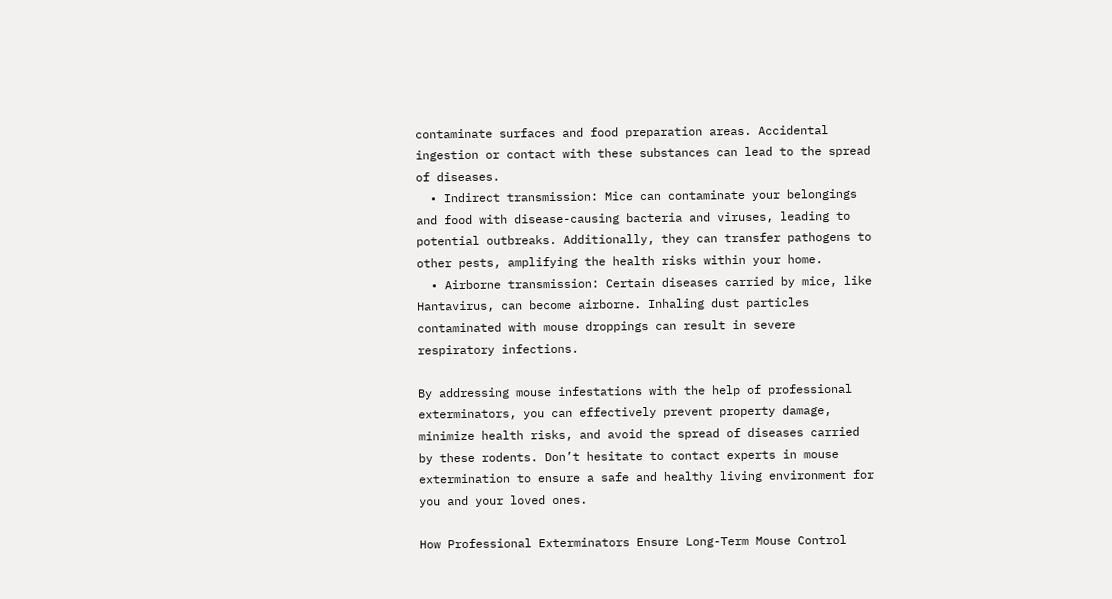contaminate surfaces and food preparation areas. Accidental ingestion or contact with these substances can lead to the spread of diseases.
  • Indirect transmission: Mice can contaminate your belongings and food with disease-causing bacteria and viruses, leading to potential outbreaks. Additionally, they can transfer pathogens to other pests, amplifying the health risks within your home.
  • Airborne transmission: Certain diseases carried by mice, like Hantavirus, can become airborne. Inhaling dust particles contaminated with mouse droppings can result in severe respiratory infections.

By addressing mouse infestations with the help of professional exterminators, you can effectively prevent property damage, minimize health risks, and avoid the spread of diseases carried by these rodents. Don’t hesitate to contact experts in mouse extermination to ensure a safe and healthy living environment for you and your loved ones.

How Professional Exterminators Ensure Long-Term Mouse Control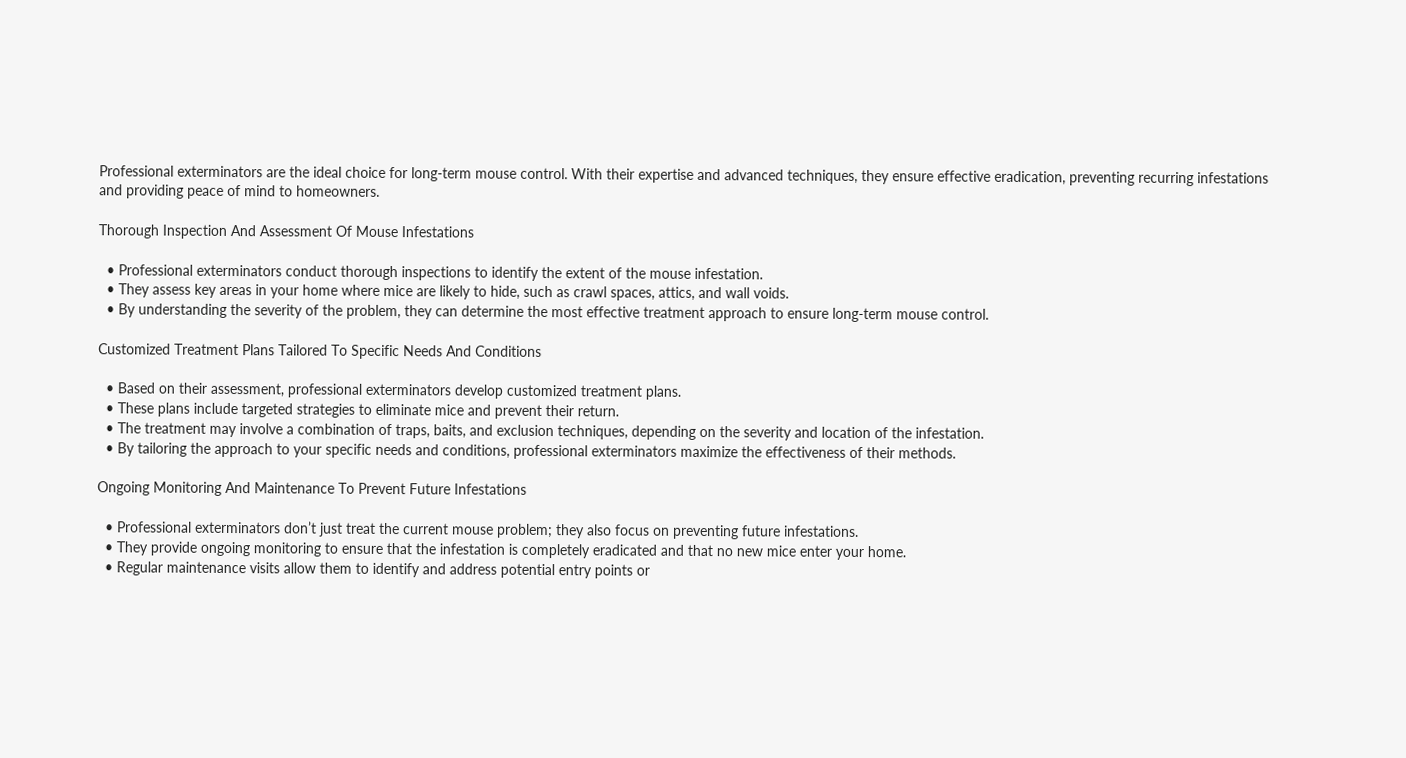Professional exterminators are the ideal choice for long-term mouse control. With their expertise and advanced techniques, they ensure effective eradication, preventing recurring infestations and providing peace of mind to homeowners.

Thorough Inspection And Assessment Of Mouse Infestations

  • Professional exterminators conduct thorough inspections to identify the extent of the mouse infestation.
  • They assess key areas in your home where mice are likely to hide, such as crawl spaces, attics, and wall voids.
  • By understanding the severity of the problem, they can determine the most effective treatment approach to ensure long-term mouse control.

Customized Treatment Plans Tailored To Specific Needs And Conditions

  • Based on their assessment, professional exterminators develop customized treatment plans.
  • These plans include targeted strategies to eliminate mice and prevent their return.
  • The treatment may involve a combination of traps, baits, and exclusion techniques, depending on the severity and location of the infestation.
  • By tailoring the approach to your specific needs and conditions, professional exterminators maximize the effectiveness of their methods.

Ongoing Monitoring And Maintenance To Prevent Future Infestations

  • Professional exterminators don’t just treat the current mouse problem; they also focus on preventing future infestations.
  • They provide ongoing monitoring to ensure that the infestation is completely eradicated and that no new mice enter your home.
  • Regular maintenance visits allow them to identify and address potential entry points or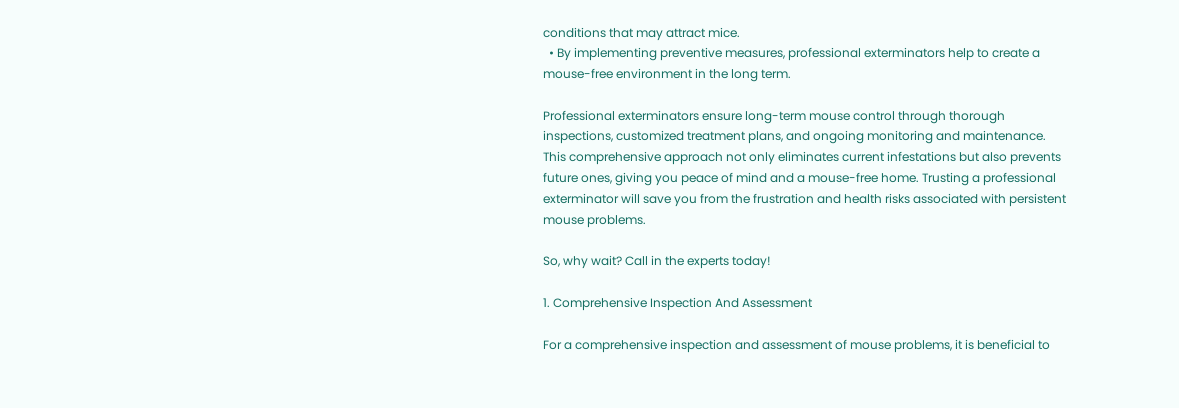conditions that may attract mice.
  • By implementing preventive measures, professional exterminators help to create a mouse-free environment in the long term.

Professional exterminators ensure long-term mouse control through thorough inspections, customized treatment plans, and ongoing monitoring and maintenance. This comprehensive approach not only eliminates current infestations but also prevents future ones, giving you peace of mind and a mouse-free home. Trusting a professional exterminator will save you from the frustration and health risks associated with persistent mouse problems.

So, why wait? Call in the experts today!

1. Comprehensive Inspection And Assessment

For a comprehensive inspection and assessment of mouse problems, it is beneficial to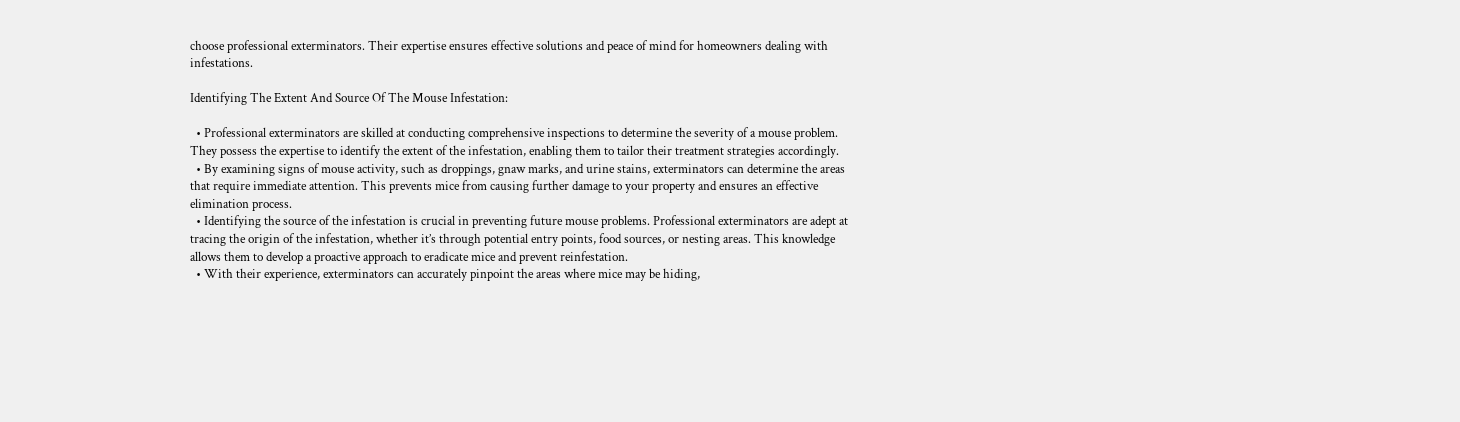choose professional exterminators. Their expertise ensures effective solutions and peace of mind for homeowners dealing with infestations.

Identifying The Extent And Source Of The Mouse Infestation:

  • Professional exterminators are skilled at conducting comprehensive inspections to determine the severity of a mouse problem. They possess the expertise to identify the extent of the infestation, enabling them to tailor their treatment strategies accordingly.
  • By examining signs of mouse activity, such as droppings, gnaw marks, and urine stains, exterminators can determine the areas that require immediate attention. This prevents mice from causing further damage to your property and ensures an effective elimination process.
  • Identifying the source of the infestation is crucial in preventing future mouse problems. Professional exterminators are adept at tracing the origin of the infestation, whether it’s through potential entry points, food sources, or nesting areas. This knowledge allows them to develop a proactive approach to eradicate mice and prevent reinfestation.
  • With their experience, exterminators can accurately pinpoint the areas where mice may be hiding,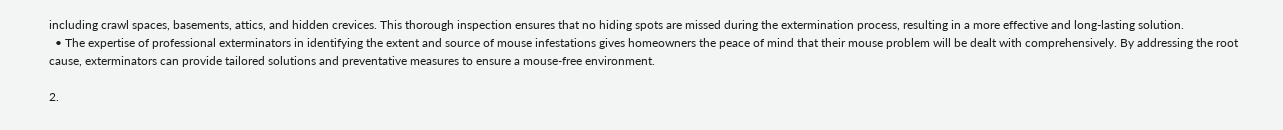including crawl spaces, basements, attics, and hidden crevices. This thorough inspection ensures that no hiding spots are missed during the extermination process, resulting in a more effective and long-lasting solution.
  • The expertise of professional exterminators in identifying the extent and source of mouse infestations gives homeowners the peace of mind that their mouse problem will be dealt with comprehensively. By addressing the root cause, exterminators can provide tailored solutions and preventative measures to ensure a mouse-free environment.

2.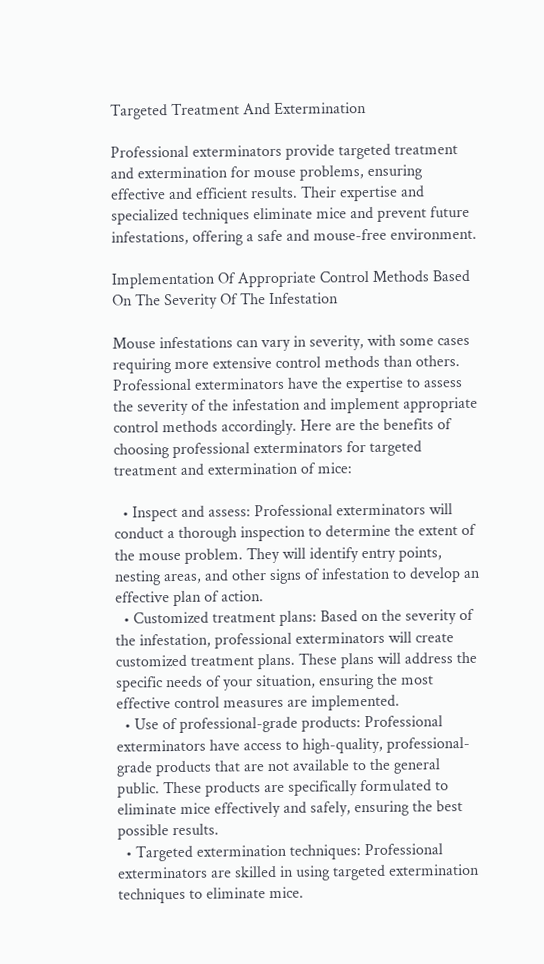Targeted Treatment And Extermination

Professional exterminators provide targeted treatment and extermination for mouse problems, ensuring effective and efficient results. Their expertise and specialized techniques eliminate mice and prevent future infestations, offering a safe and mouse-free environment.

Implementation Of Appropriate Control Methods Based On The Severity Of The Infestation

Mouse infestations can vary in severity, with some cases requiring more extensive control methods than others. Professional exterminators have the expertise to assess the severity of the infestation and implement appropriate control methods accordingly. Here are the benefits of choosing professional exterminators for targeted treatment and extermination of mice:

  • Inspect and assess: Professional exterminators will conduct a thorough inspection to determine the extent of the mouse problem. They will identify entry points, nesting areas, and other signs of infestation to develop an effective plan of action.
  • Customized treatment plans: Based on the severity of the infestation, professional exterminators will create customized treatment plans. These plans will address the specific needs of your situation, ensuring the most effective control measures are implemented.
  • Use of professional-grade products: Professional exterminators have access to high-quality, professional-grade products that are not available to the general public. These products are specifically formulated to eliminate mice effectively and safely, ensuring the best possible results.
  • Targeted extermination techniques: Professional exterminators are skilled in using targeted extermination techniques to eliminate mice.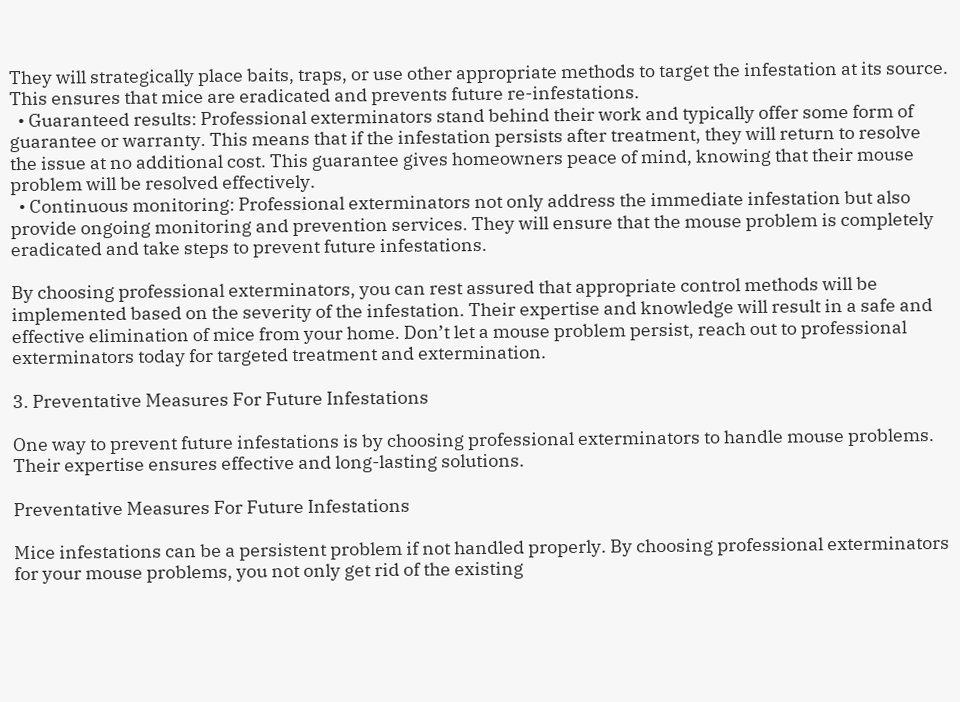They will strategically place baits, traps, or use other appropriate methods to target the infestation at its source. This ensures that mice are eradicated and prevents future re-infestations.
  • Guaranteed results: Professional exterminators stand behind their work and typically offer some form of guarantee or warranty. This means that if the infestation persists after treatment, they will return to resolve the issue at no additional cost. This guarantee gives homeowners peace of mind, knowing that their mouse problem will be resolved effectively.
  • Continuous monitoring: Professional exterminators not only address the immediate infestation but also provide ongoing monitoring and prevention services. They will ensure that the mouse problem is completely eradicated and take steps to prevent future infestations.

By choosing professional exterminators, you can rest assured that appropriate control methods will be implemented based on the severity of the infestation. Their expertise and knowledge will result in a safe and effective elimination of mice from your home. Don’t let a mouse problem persist, reach out to professional exterminators today for targeted treatment and extermination.

3. Preventative Measures For Future Infestations

One way to prevent future infestations is by choosing professional exterminators to handle mouse problems. Their expertise ensures effective and long-lasting solutions.

Preventative Measures For Future Infestations

Mice infestations can be a persistent problem if not handled properly. By choosing professional exterminators for your mouse problems, you not only get rid of the existing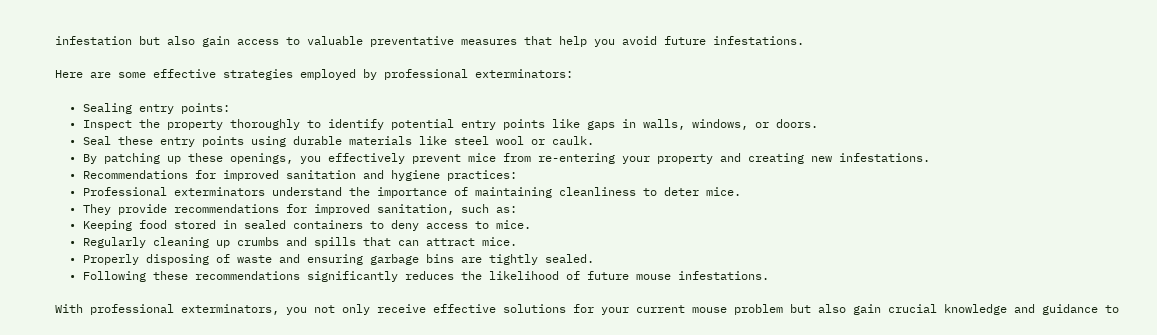infestation but also gain access to valuable preventative measures that help you avoid future infestations.

Here are some effective strategies employed by professional exterminators:

  • Sealing entry points:
  • Inspect the property thoroughly to identify potential entry points like gaps in walls, windows, or doors.
  • Seal these entry points using durable materials like steel wool or caulk.
  • By patching up these openings, you effectively prevent mice from re-entering your property and creating new infestations.
  • Recommendations for improved sanitation and hygiene practices:
  • Professional exterminators understand the importance of maintaining cleanliness to deter mice.
  • They provide recommendations for improved sanitation, such as:
  • Keeping food stored in sealed containers to deny access to mice.
  • Regularly cleaning up crumbs and spills that can attract mice.
  • Properly disposing of waste and ensuring garbage bins are tightly sealed.
  • Following these recommendations significantly reduces the likelihood of future mouse infestations.

With professional exterminators, you not only receive effective solutions for your current mouse problem but also gain crucial knowledge and guidance to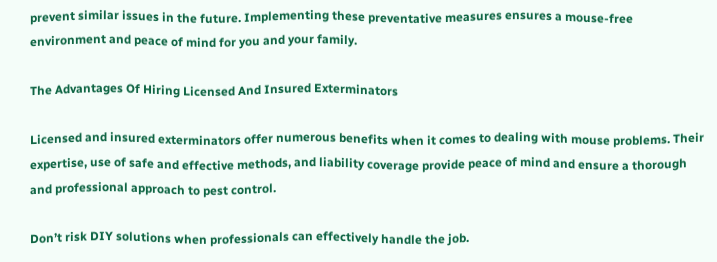prevent similar issues in the future. Implementing these preventative measures ensures a mouse-free environment and peace of mind for you and your family.

The Advantages Of Hiring Licensed And Insured Exterminators

Licensed and insured exterminators offer numerous benefits when it comes to dealing with mouse problems. Their expertise, use of safe and effective methods, and liability coverage provide peace of mind and ensure a thorough and professional approach to pest control.

Don’t risk DIY solutions when professionals can effectively handle the job.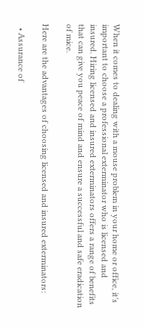When it comes to dealing with a mouse problem in your home or office, it’s important to choose a professional exterminator who is licensed and insured. Hiring licensed and insured exterminators offers a range of benefits that can give you peace of mind and ensure a successful and safe eradication of mice.

Here are the advantages of choosing licensed and insured exterminators:

  • Assurance of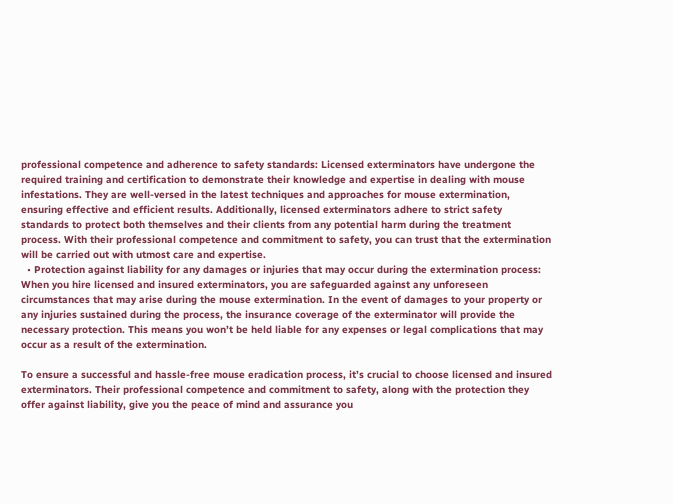professional competence and adherence to safety standards: Licensed exterminators have undergone the required training and certification to demonstrate their knowledge and expertise in dealing with mouse infestations. They are well-versed in the latest techniques and approaches for mouse extermination, ensuring effective and efficient results. Additionally, licensed exterminators adhere to strict safety standards to protect both themselves and their clients from any potential harm during the treatment process. With their professional competence and commitment to safety, you can trust that the extermination will be carried out with utmost care and expertise.
  • Protection against liability for any damages or injuries that may occur during the extermination process: When you hire licensed and insured exterminators, you are safeguarded against any unforeseen circumstances that may arise during the mouse extermination. In the event of damages to your property or any injuries sustained during the process, the insurance coverage of the exterminator will provide the necessary protection. This means you won’t be held liable for any expenses or legal complications that may occur as a result of the extermination.

To ensure a successful and hassle-free mouse eradication process, it’s crucial to choose licensed and insured exterminators. Their professional competence and commitment to safety, along with the protection they offer against liability, give you the peace of mind and assurance you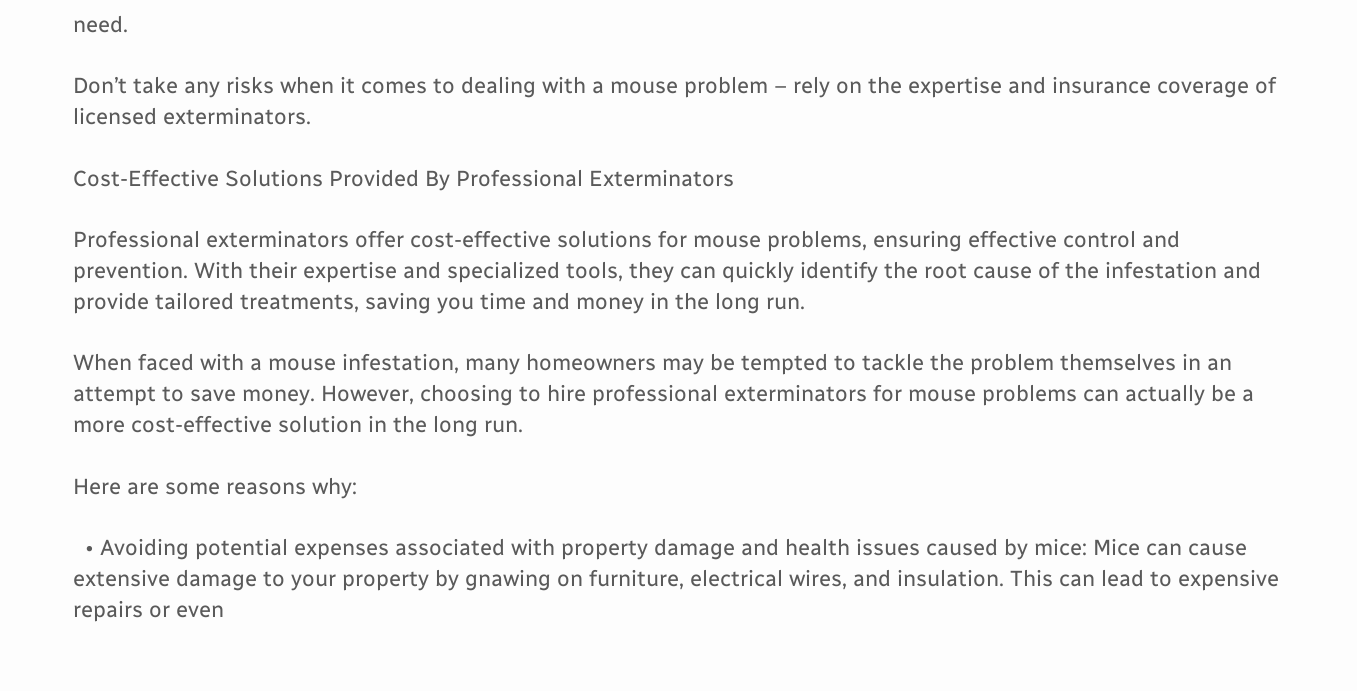need.

Don’t take any risks when it comes to dealing with a mouse problem – rely on the expertise and insurance coverage of licensed exterminators.

Cost-Effective Solutions Provided By Professional Exterminators

Professional exterminators offer cost-effective solutions for mouse problems, ensuring effective control and prevention. With their expertise and specialized tools, they can quickly identify the root cause of the infestation and provide tailored treatments, saving you time and money in the long run.

When faced with a mouse infestation, many homeowners may be tempted to tackle the problem themselves in an attempt to save money. However, choosing to hire professional exterminators for mouse problems can actually be a more cost-effective solution in the long run.

Here are some reasons why:

  • Avoiding potential expenses associated with property damage and health issues caused by mice: Mice can cause extensive damage to your property by gnawing on furniture, electrical wires, and insulation. This can lead to expensive repairs or even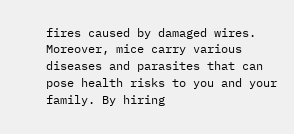fires caused by damaged wires. Moreover, mice carry various diseases and parasites that can pose health risks to you and your family. By hiring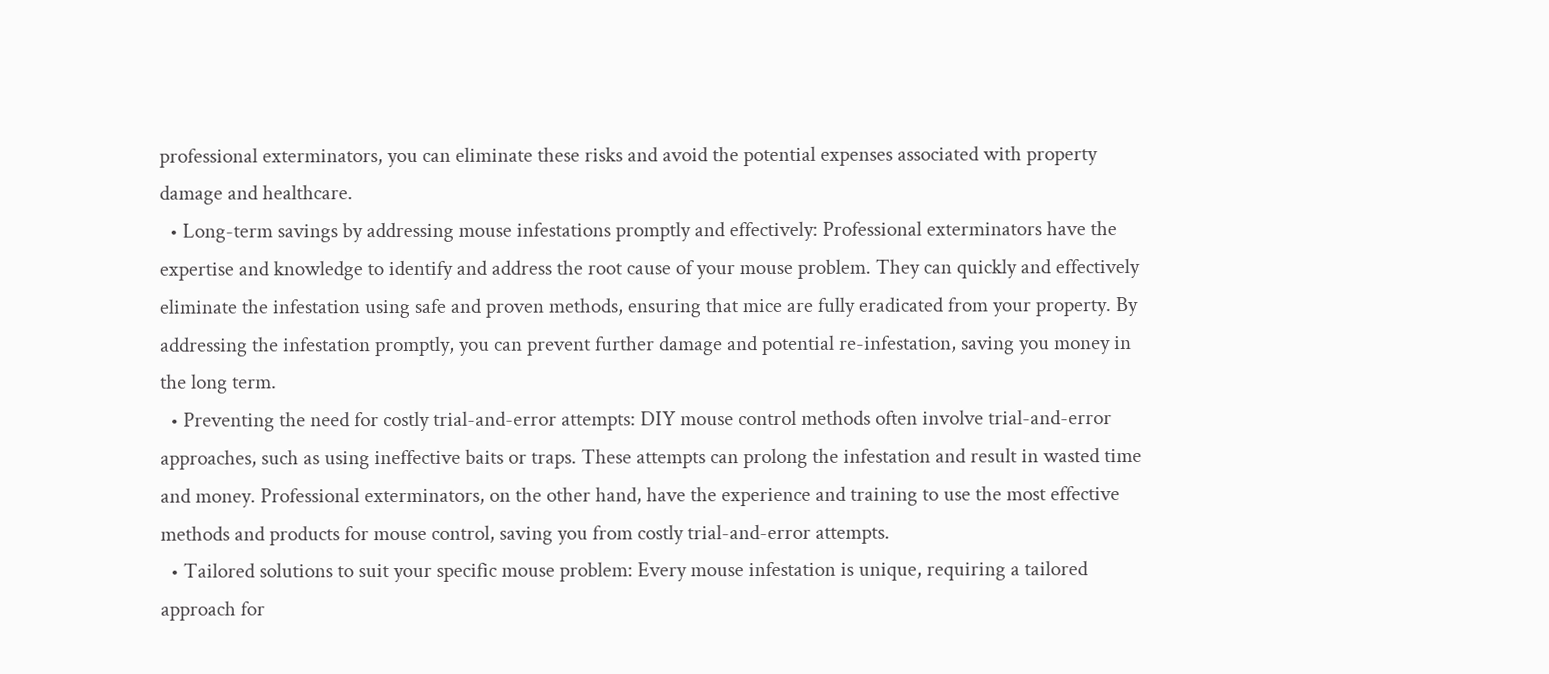professional exterminators, you can eliminate these risks and avoid the potential expenses associated with property damage and healthcare.
  • Long-term savings by addressing mouse infestations promptly and effectively: Professional exterminators have the expertise and knowledge to identify and address the root cause of your mouse problem. They can quickly and effectively eliminate the infestation using safe and proven methods, ensuring that mice are fully eradicated from your property. By addressing the infestation promptly, you can prevent further damage and potential re-infestation, saving you money in the long term.
  • Preventing the need for costly trial-and-error attempts: DIY mouse control methods often involve trial-and-error approaches, such as using ineffective baits or traps. These attempts can prolong the infestation and result in wasted time and money. Professional exterminators, on the other hand, have the experience and training to use the most effective methods and products for mouse control, saving you from costly trial-and-error attempts.
  • Tailored solutions to suit your specific mouse problem: Every mouse infestation is unique, requiring a tailored approach for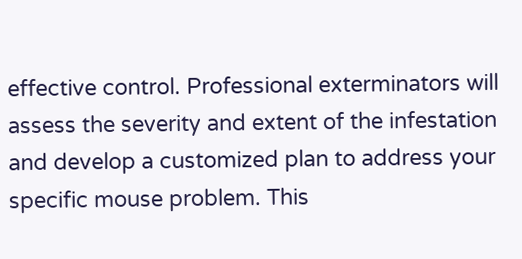effective control. Professional exterminators will assess the severity and extent of the infestation and develop a customized plan to address your specific mouse problem. This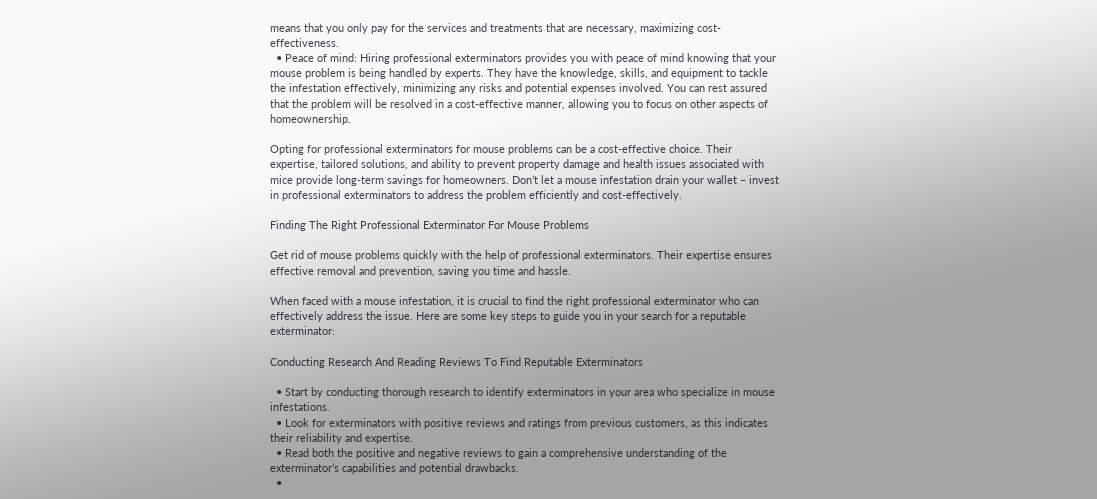means that you only pay for the services and treatments that are necessary, maximizing cost-effectiveness.
  • Peace of mind: Hiring professional exterminators provides you with peace of mind knowing that your mouse problem is being handled by experts. They have the knowledge, skills, and equipment to tackle the infestation effectively, minimizing any risks and potential expenses involved. You can rest assured that the problem will be resolved in a cost-effective manner, allowing you to focus on other aspects of homeownership.

Opting for professional exterminators for mouse problems can be a cost-effective choice. Their expertise, tailored solutions, and ability to prevent property damage and health issues associated with mice provide long-term savings for homeowners. Don’t let a mouse infestation drain your wallet – invest in professional exterminators to address the problem efficiently and cost-effectively.

Finding The Right Professional Exterminator For Mouse Problems

Get rid of mouse problems quickly with the help of professional exterminators. Their expertise ensures effective removal and prevention, saving you time and hassle.

When faced with a mouse infestation, it is crucial to find the right professional exterminator who can effectively address the issue. Here are some key steps to guide you in your search for a reputable exterminator:

Conducting Research And Reading Reviews To Find Reputable Exterminators

  • Start by conducting thorough research to identify exterminators in your area who specialize in mouse infestations.
  • Look for exterminators with positive reviews and ratings from previous customers, as this indicates their reliability and expertise.
  • Read both the positive and negative reviews to gain a comprehensive understanding of the exterminator’s capabilities and potential drawbacks.
  •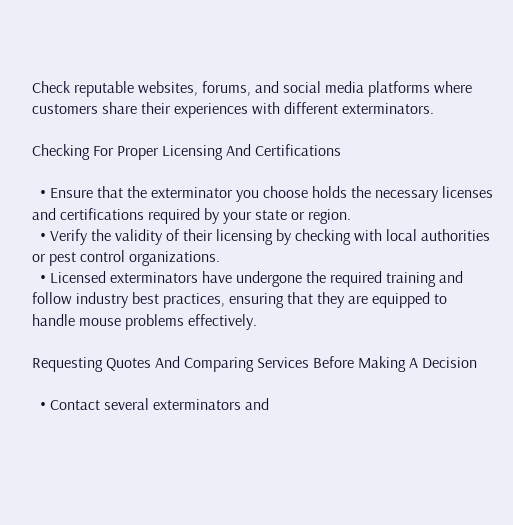Check reputable websites, forums, and social media platforms where customers share their experiences with different exterminators.

Checking For Proper Licensing And Certifications

  • Ensure that the exterminator you choose holds the necessary licenses and certifications required by your state or region.
  • Verify the validity of their licensing by checking with local authorities or pest control organizations.
  • Licensed exterminators have undergone the required training and follow industry best practices, ensuring that they are equipped to handle mouse problems effectively.

Requesting Quotes And Comparing Services Before Making A Decision

  • Contact several exterminators and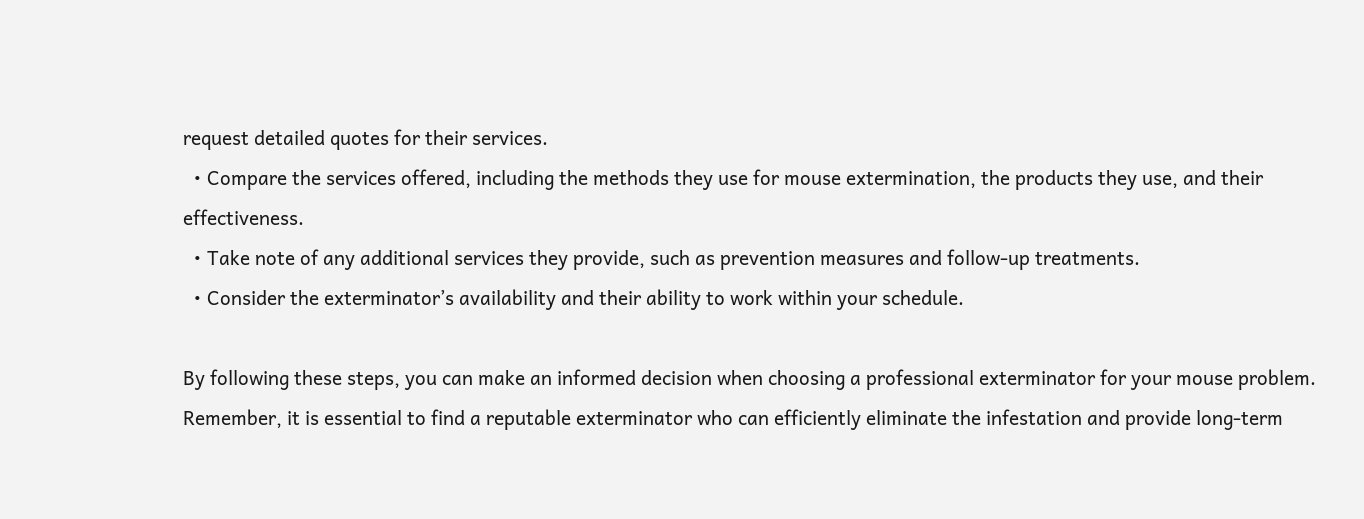request detailed quotes for their services.
  • Compare the services offered, including the methods they use for mouse extermination, the products they use, and their effectiveness.
  • Take note of any additional services they provide, such as prevention measures and follow-up treatments.
  • Consider the exterminator’s availability and their ability to work within your schedule.

By following these steps, you can make an informed decision when choosing a professional exterminator for your mouse problem. Remember, it is essential to find a reputable exterminator who can efficiently eliminate the infestation and provide long-term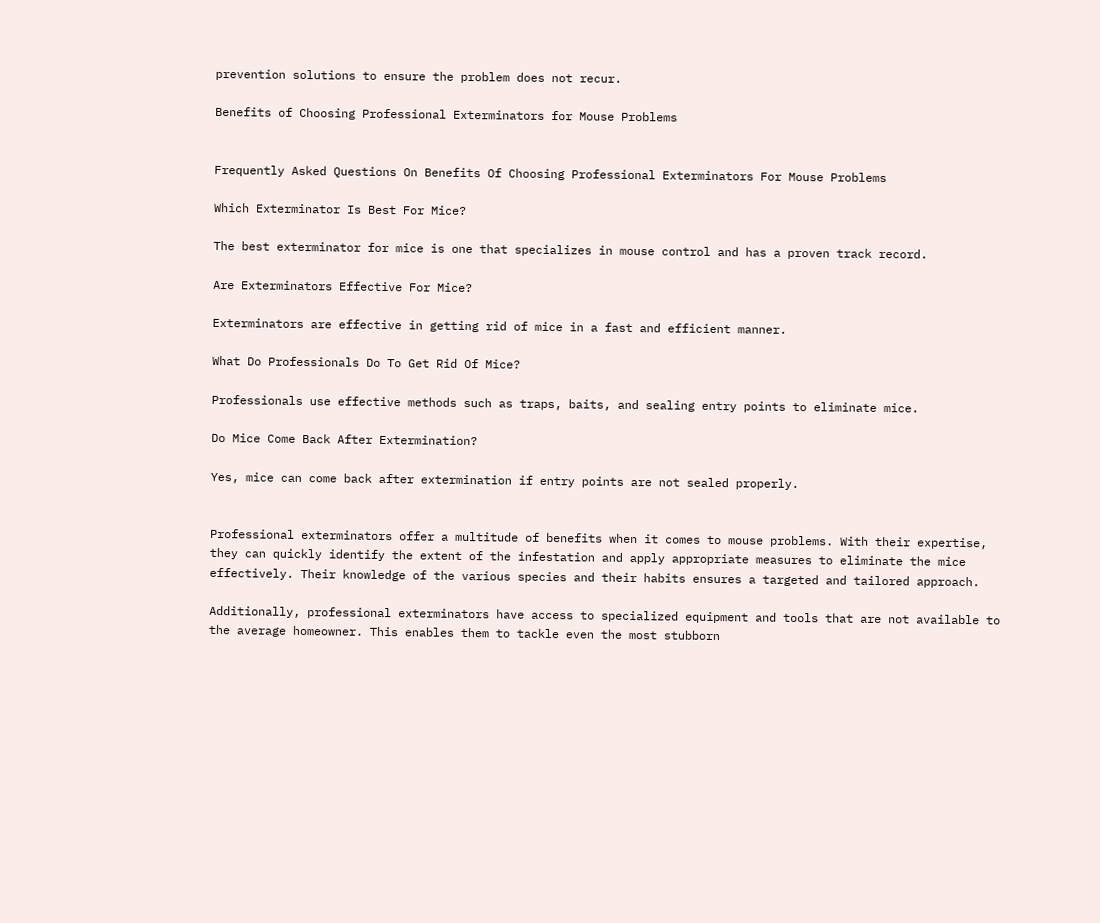prevention solutions to ensure the problem does not recur.

Benefits of Choosing Professional Exterminators for Mouse Problems


Frequently Asked Questions On Benefits Of Choosing Professional Exterminators For Mouse Problems

Which Exterminator Is Best For Mice?

The best exterminator for mice is one that specializes in mouse control and has a proven track record.

Are Exterminators Effective For Mice?

Exterminators are effective in getting rid of mice in a fast and efficient manner.

What Do Professionals Do To Get Rid Of Mice?

Professionals use effective methods such as traps, baits, and sealing entry points to eliminate mice.

Do Mice Come Back After Extermination?

Yes, mice can come back after extermination if entry points are not sealed properly.


Professional exterminators offer a multitude of benefits when it comes to mouse problems. With their expertise, they can quickly identify the extent of the infestation and apply appropriate measures to eliminate the mice effectively. Their knowledge of the various species and their habits ensures a targeted and tailored approach.

Additionally, professional exterminators have access to specialized equipment and tools that are not available to the average homeowner. This enables them to tackle even the most stubborn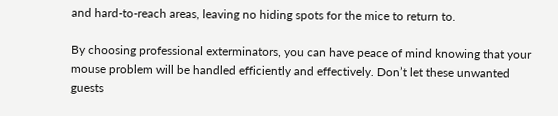and hard-to-reach areas, leaving no hiding spots for the mice to return to.

By choosing professional exterminators, you can have peace of mind knowing that your mouse problem will be handled efficiently and effectively. Don’t let these unwanted guests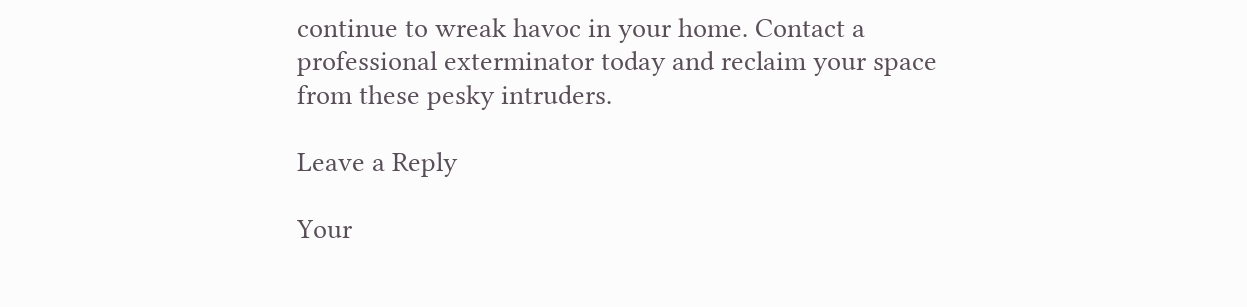continue to wreak havoc in your home. Contact a professional exterminator today and reclaim your space from these pesky intruders.

Leave a Reply

Your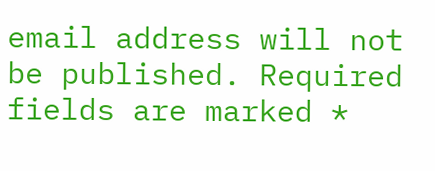email address will not be published. Required fields are marked *